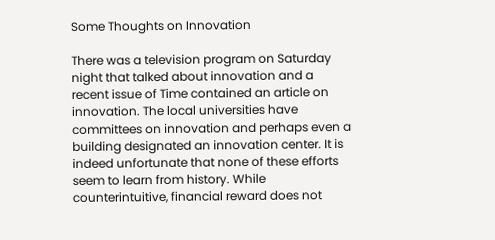Some Thoughts on Innovation

There was a television program on Saturday night that talked about innovation and a recent issue of Time contained an article on innovation. The local universities have committees on innovation and perhaps even a building designated an innovation center. It is indeed unfortunate that none of these efforts seem to learn from history. While counterintuitive, financial reward does not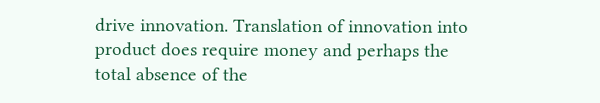drive innovation. Translation of innovation into product does require money and perhaps the total absence of the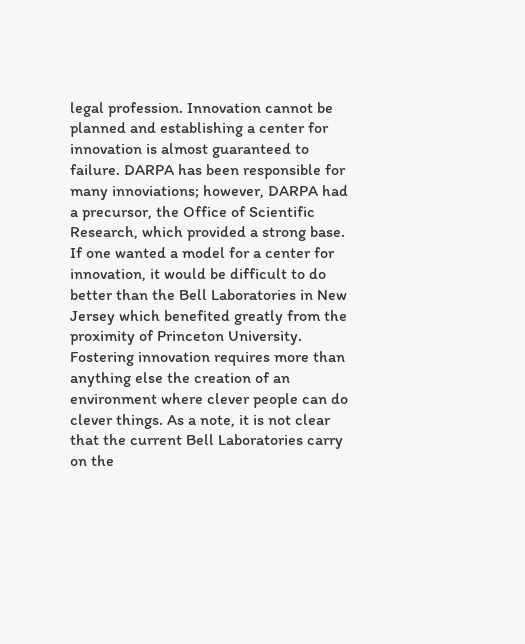legal profession. Innovation cannot be planned and establishing a center for innovation is almost guaranteed to failure. DARPA has been responsible for many innoviations; however, DARPA had a precursor, the Office of Scientific Research, which provided a strong base. If one wanted a model for a center for innovation, it would be difficult to do better than the Bell Laboratories in New Jersey which benefited greatly from the proximity of Princeton University. Fostering innovation requires more than anything else the creation of an environment where clever people can do clever things. As a note, it is not clear that the current Bell Laboratories carry on the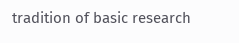tradition of basic research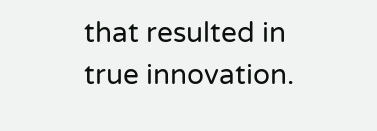that resulted in true innovation.